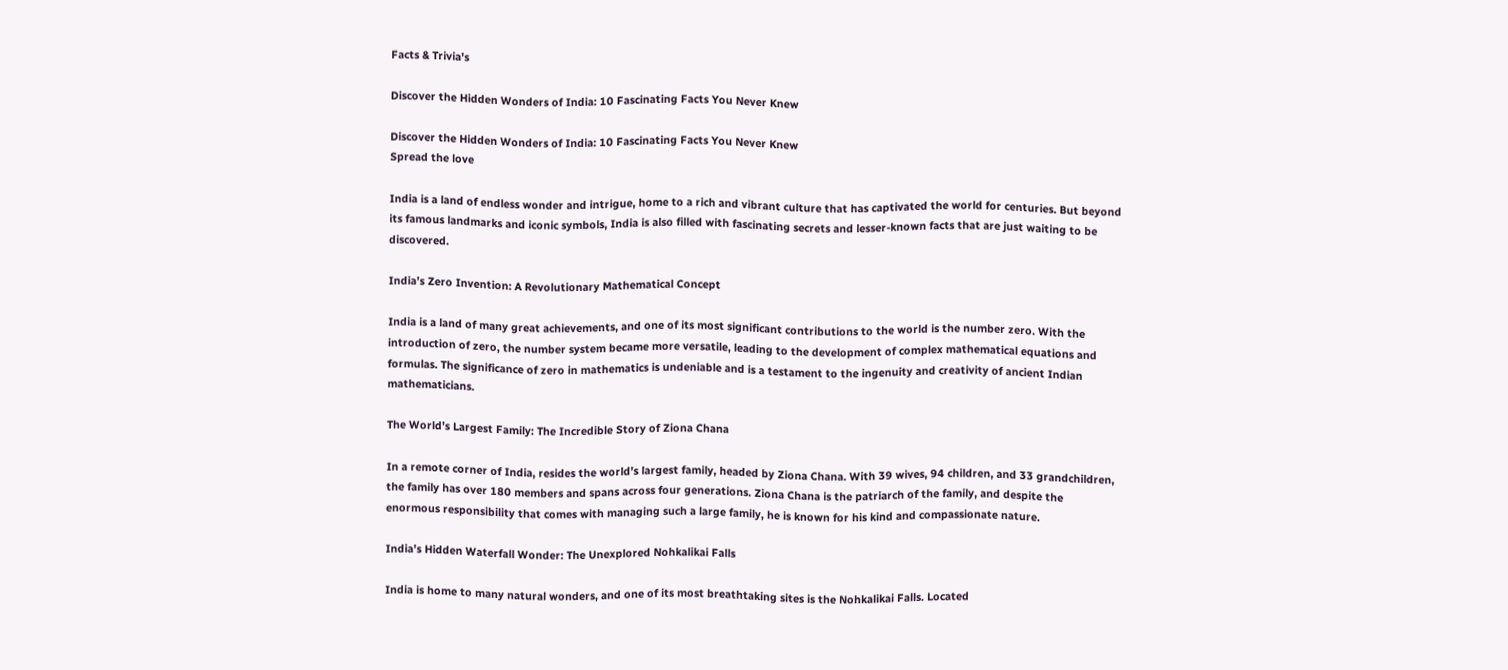Facts & Trivia's

Discover the Hidden Wonders of India: 10 Fascinating Facts You Never Knew

Discover the Hidden Wonders of India: 10 Fascinating Facts You Never Knew
Spread the love

India is a land of endless wonder and intrigue, home to a rich and vibrant culture that has captivated the world for centuries. But beyond its famous landmarks and iconic symbols, India is also filled with fascinating secrets and lesser-known facts that are just waiting to be discovered.

India’s Zero Invention: A Revolutionary Mathematical Concept

India is a land of many great achievements, and one of its most significant contributions to the world is the number zero. With the introduction of zero, the number system became more versatile, leading to the development of complex mathematical equations and formulas. The significance of zero in mathematics is undeniable and is a testament to the ingenuity and creativity of ancient Indian mathematicians.

The World’s Largest Family: The Incredible Story of Ziona Chana

In a remote corner of India, resides the world’s largest family, headed by Ziona Chana. With 39 wives, 94 children, and 33 grandchildren, the family has over 180 members and spans across four generations. Ziona Chana is the patriarch of the family, and despite the enormous responsibility that comes with managing such a large family, he is known for his kind and compassionate nature.

India’s Hidden Waterfall Wonder: The Unexplored Nohkalikai Falls

India is home to many natural wonders, and one of its most breathtaking sites is the Nohkalikai Falls. Located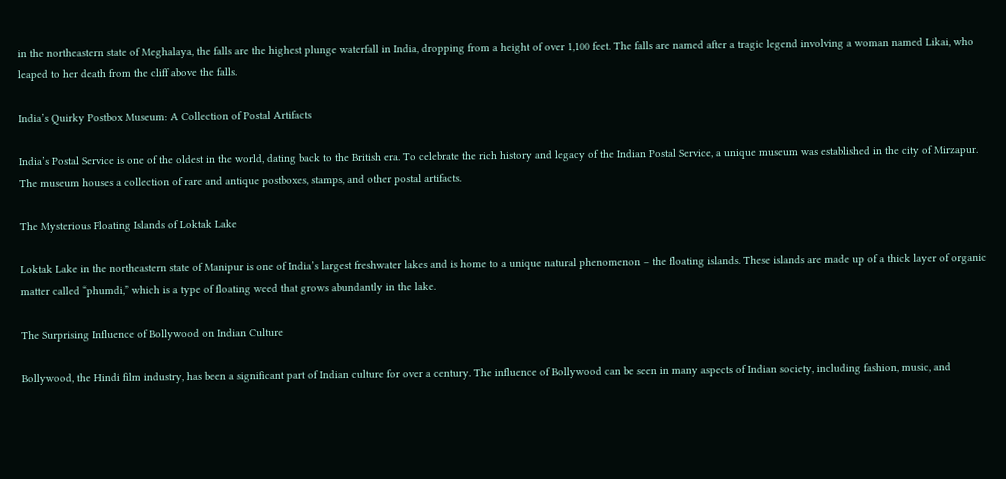in the northeastern state of Meghalaya, the falls are the highest plunge waterfall in India, dropping from a height of over 1,100 feet. The falls are named after a tragic legend involving a woman named Likai, who leaped to her death from the cliff above the falls.

India’s Quirky Postbox Museum: A Collection of Postal Artifacts

India’s Postal Service is one of the oldest in the world, dating back to the British era. To celebrate the rich history and legacy of the Indian Postal Service, a unique museum was established in the city of Mirzapur. The museum houses a collection of rare and antique postboxes, stamps, and other postal artifacts.

The Mysterious Floating Islands of Loktak Lake

Loktak Lake in the northeastern state of Manipur is one of India’s largest freshwater lakes and is home to a unique natural phenomenon – the floating islands. These islands are made up of a thick layer of organic matter called “phumdi,” which is a type of floating weed that grows abundantly in the lake.

The Surprising Influence of Bollywood on Indian Culture

Bollywood, the Hindi film industry, has been a significant part of Indian culture for over a century. The influence of Bollywood can be seen in many aspects of Indian society, including fashion, music, and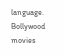language. Bollywood movies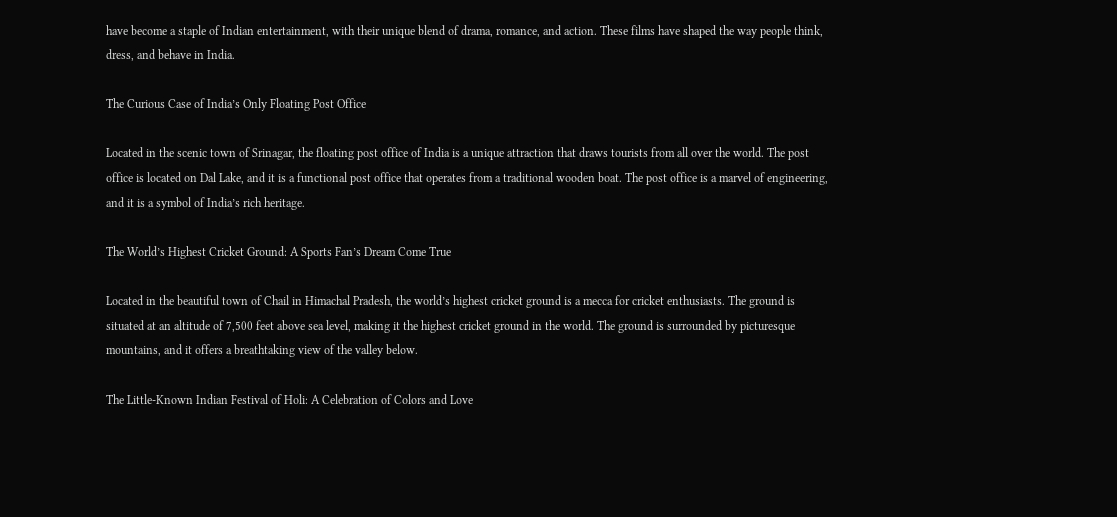have become a staple of Indian entertainment, with their unique blend of drama, romance, and action. These films have shaped the way people think, dress, and behave in India.

The Curious Case of India’s Only Floating Post Office

Located in the scenic town of Srinagar, the floating post office of India is a unique attraction that draws tourists from all over the world. The post office is located on Dal Lake, and it is a functional post office that operates from a traditional wooden boat. The post office is a marvel of engineering, and it is a symbol of India’s rich heritage.

The World’s Highest Cricket Ground: A Sports Fan’s Dream Come True

Located in the beautiful town of Chail in Himachal Pradesh, the world’s highest cricket ground is a mecca for cricket enthusiasts. The ground is situated at an altitude of 7,500 feet above sea level, making it the highest cricket ground in the world. The ground is surrounded by picturesque mountains, and it offers a breathtaking view of the valley below.

The Little-Known Indian Festival of Holi: A Celebration of Colors and Love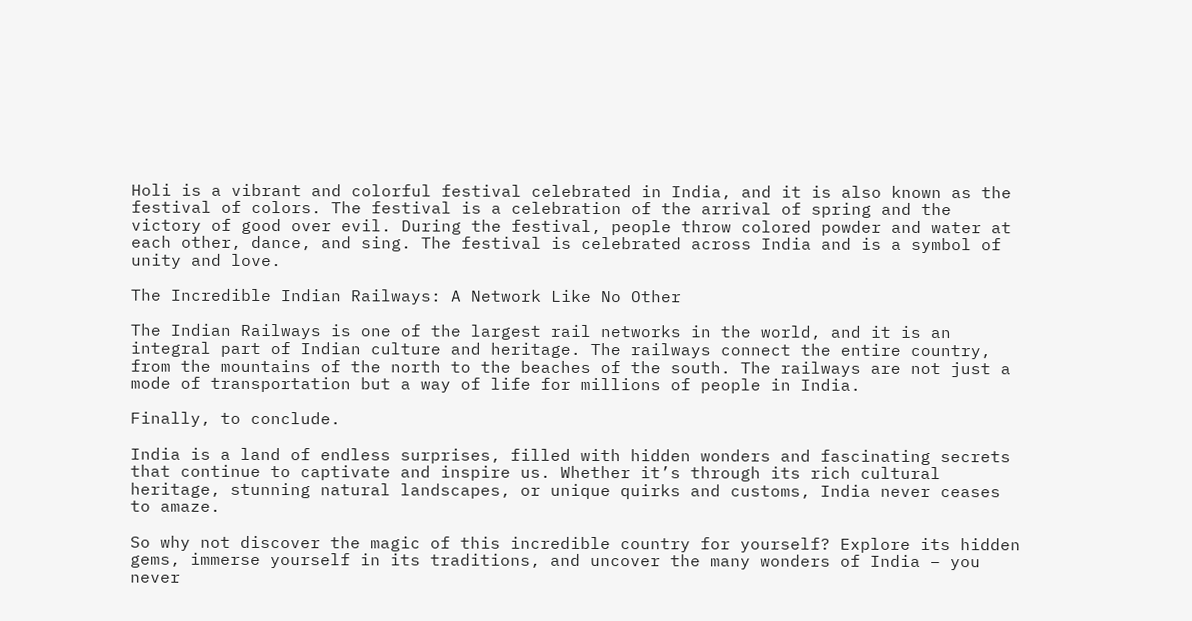Holi is a vibrant and colorful festival celebrated in India, and it is also known as the festival of colors. The festival is a celebration of the arrival of spring and the victory of good over evil. During the festival, people throw colored powder and water at each other, dance, and sing. The festival is celebrated across India and is a symbol of unity and love.

The Incredible Indian Railways: A Network Like No Other

The Indian Railways is one of the largest rail networks in the world, and it is an integral part of Indian culture and heritage. The railways connect the entire country, from the mountains of the north to the beaches of the south. The railways are not just a mode of transportation but a way of life for millions of people in India.

Finally, to conclude.

India is a land of endless surprises, filled with hidden wonders and fascinating secrets that continue to captivate and inspire us. Whether it’s through its rich cultural heritage, stunning natural landscapes, or unique quirks and customs, India never ceases to amaze.

So why not discover the magic of this incredible country for yourself? Explore its hidden gems, immerse yourself in its traditions, and uncover the many wonders of India – you never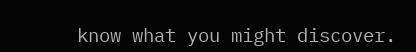know what you might discover.